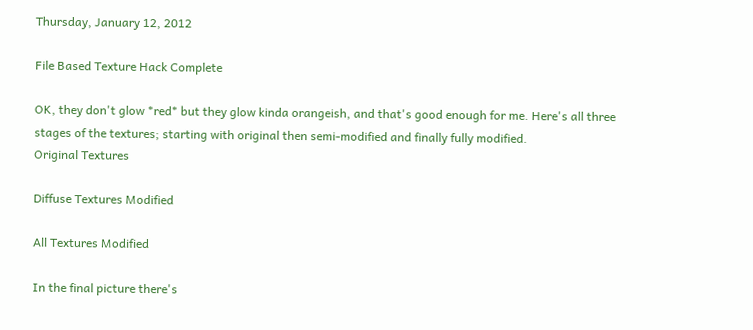Thursday, January 12, 2012

File Based Texture Hack Complete

OK, they don't glow *red* but they glow kinda orangeish, and that's good enough for me. Here's all three stages of the textures; starting with original then semi-modified and finally fully modified.
Original Textures

Diffuse Textures Modified

All Textures Modified

In the final picture there's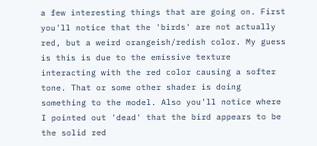a few interesting things that are going on. First you'll notice that the 'birds' are not actually red, but a weird orangeish/redish color. My guess is this is due to the emissive texture interacting with the red color causing a softer tone. That or some other shader is doing something to the model. Also you'll notice where I pointed out 'dead' that the bird appears to be the solid red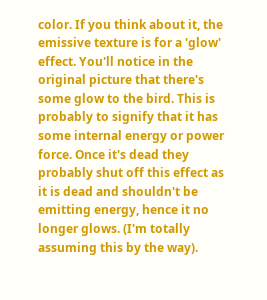color. If you think about it, the emissive texture is for a 'glow' effect. You'll notice in the original picture that there's some glow to the bird. This is probably to signify that it has some internal energy or power force. Once it's dead they probably shut off this effect as it is dead and shouldn't be emitting energy, hence it no longer glows. (I'm totally assuming this by the way).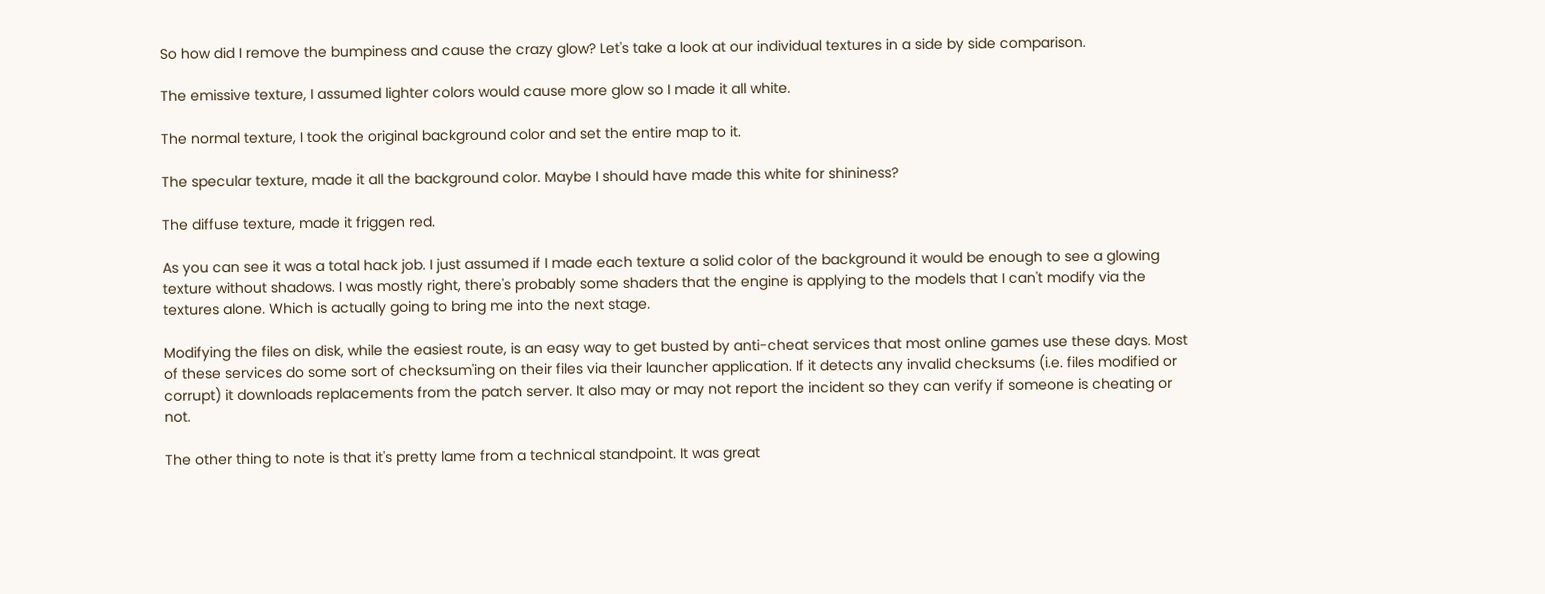So how did I remove the bumpiness and cause the crazy glow? Let's take a look at our individual textures in a side by side comparison.

The emissive texture, I assumed lighter colors would cause more glow so I made it all white.

The normal texture, I took the original background color and set the entire map to it.

The specular texture, made it all the background color. Maybe I should have made this white for shininess?

The diffuse texture, made it friggen red.

As you can see it was a total hack job. I just assumed if I made each texture a solid color of the background it would be enough to see a glowing texture without shadows. I was mostly right, there's probably some shaders that the engine is applying to the models that I can't modify via the textures alone. Which is actually going to bring me into the next stage.

Modifying the files on disk, while the easiest route, is an easy way to get busted by anti-cheat services that most online games use these days. Most of these services do some sort of checksum'ing on their files via their launcher application. If it detects any invalid checksums (i.e. files modified or corrupt) it downloads replacements from the patch server. It also may or may not report the incident so they can verify if someone is cheating or not.

The other thing to note is that it's pretty lame from a technical standpoint. It was great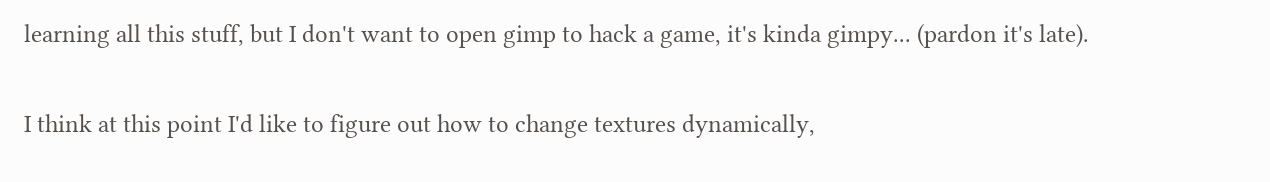learning all this stuff, but I don't want to open gimp to hack a game, it's kinda gimpy... (pardon it's late).

I think at this point I'd like to figure out how to change textures dynamically,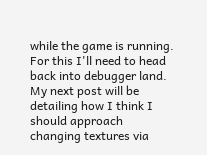while the game is running. For this I'll need to head back into debugger land. My next post will be detailing how I think I should approach changing textures via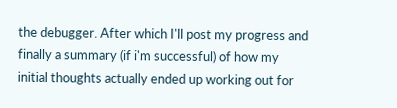the debugger. After which I'll post my progress and finally a summary (if i'm successful) of how my initial thoughts actually ended up working out for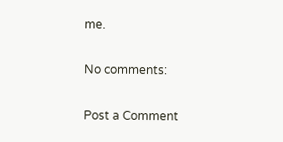me.

No comments:

Post a Comment